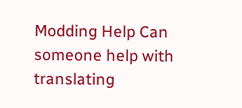Modding Help Can someone help with translating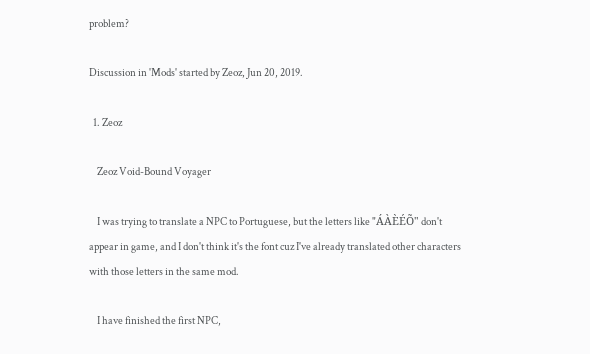problem?

Discussion in 'Mods' started by Zeoz, Jun 20, 2019.

  1. Zeoz

    Zeoz Void-Bound Voyager

    I was trying to translate a NPC to Portuguese, but the letters like "ÁÀÈÉÕ" don't appear in game, and I don't think it's the font cuz I've already translated other characters with those letters in the same mod.

    I have finished the first NPC,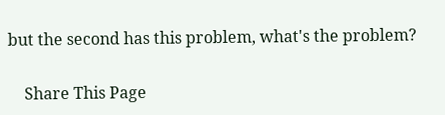but the second has this problem, what's the problem?

    Share This Page